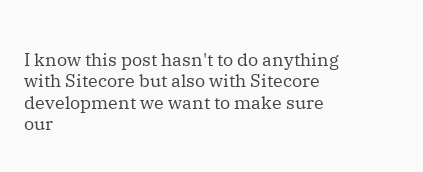I know this post hasn't to do anything with Sitecore but also with Sitecore development we want to make sure our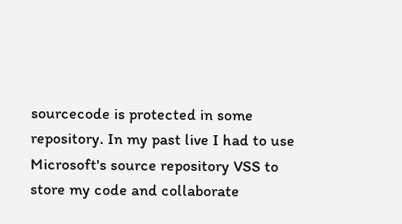sourcecode is protected in some repository. In my past live I had to use Microsoft's source repository VSS to store my code and collaborate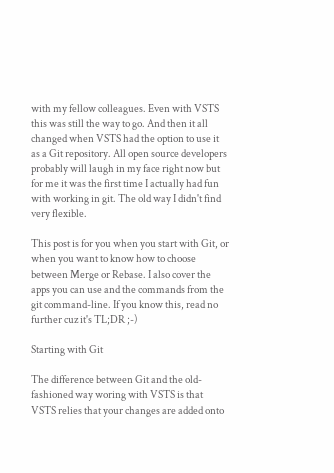with my fellow colleagues. Even with VSTS this was still the way to go. And then it all changed when VSTS had the option to use it as a Git repository. All open source developers probably will laugh in my face right now but for me it was the first time I actually had fun with working in git. The old way I didn't find very flexible.

This post is for you when you start with Git, or when you want to know how to choose between Merge or Rebase. I also cover the apps you can use and the commands from the git command-line. If you know this, read no further cuz it's TL;DR ;-)

Starting with Git

The difference between Git and the old-fashioned way woring with VSTS is that VSTS relies that your changes are added onto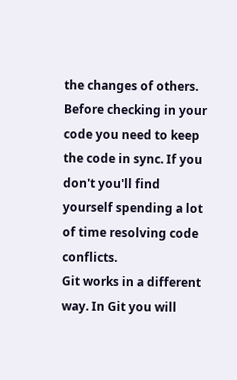the changes of others. Before checking in your code you need to keep the code in sync. If you don't you'll find yourself spending a lot of time resolving code conflicts.
Git works in a different way. In Git you will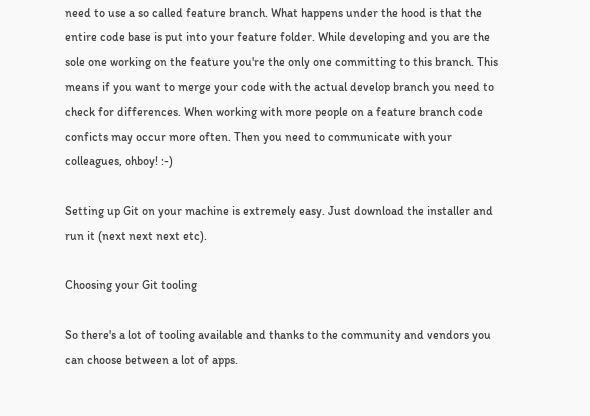need to use a so called feature branch. What happens under the hood is that the entire code base is put into your feature folder. While developing and you are the sole one working on the feature you're the only one committing to this branch. This means if you want to merge your code with the actual develop branch you need to check for differences. When working with more people on a feature branch code conficts may occur more often. Then you need to communicate with your colleagues, ohboy! :-)

Setting up Git on your machine is extremely easy. Just download the installer and run it (next next next etc).

Choosing your Git tooling

So there's a lot of tooling available and thanks to the community and vendors you can choose between a lot of apps.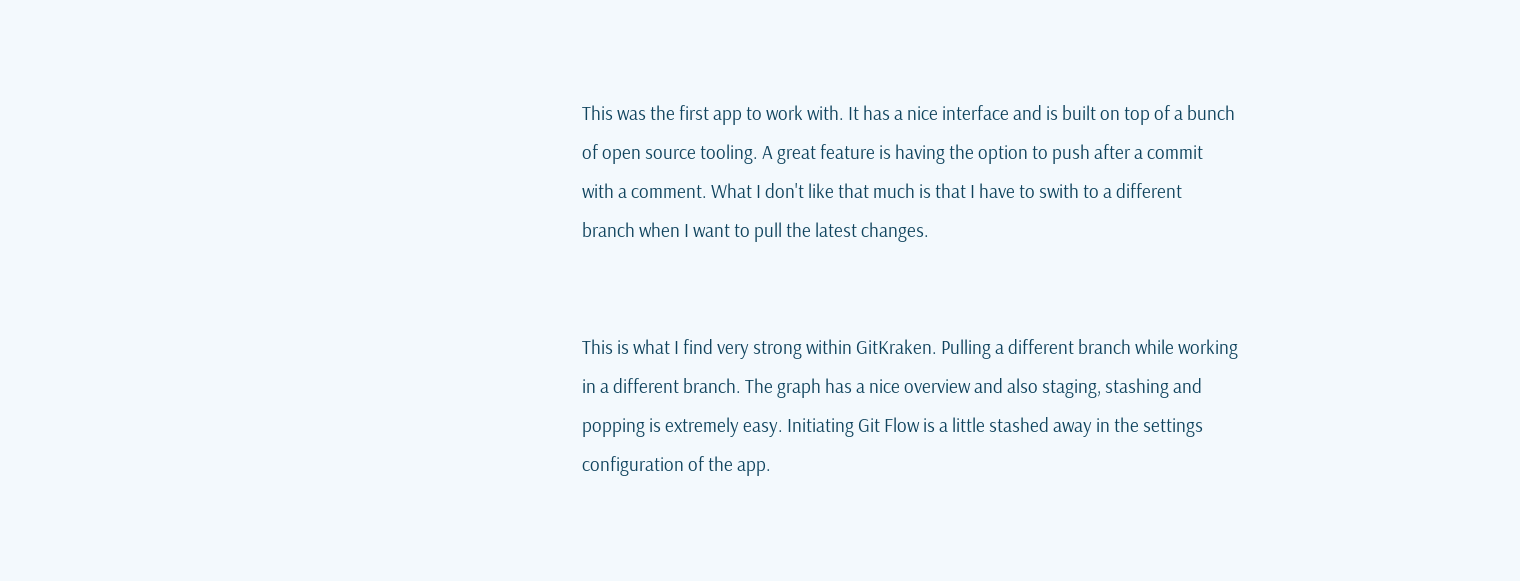This was the first app to work with. It has a nice interface and is built on top of a bunch of open source tooling. A great feature is having the option to push after a commit with a comment. What I don't like that much is that I have to swith to a different branch when I want to pull the latest changes.


This is what I find very strong within GitKraken. Pulling a different branch while working in a different branch. The graph has a nice overview and also staging, stashing and popping is extremely easy. Initiating Git Flow is a little stashed away in the settings configuration of the app.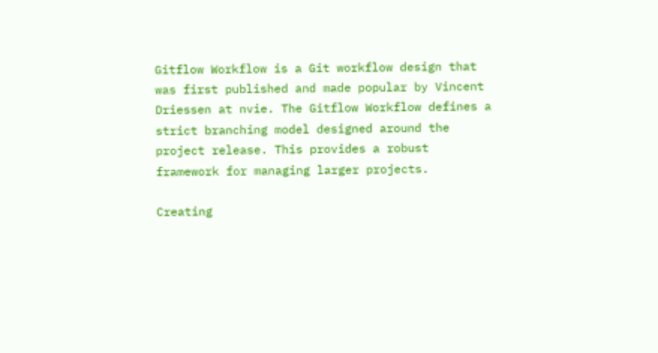Gitflow Workflow is a Git workflow design that was first published and made popular by Vincent Driessen at nvie. The Gitflow Workflow defines a strict branching model designed around the project release. This provides a robust framework for managing larger projects.

Creating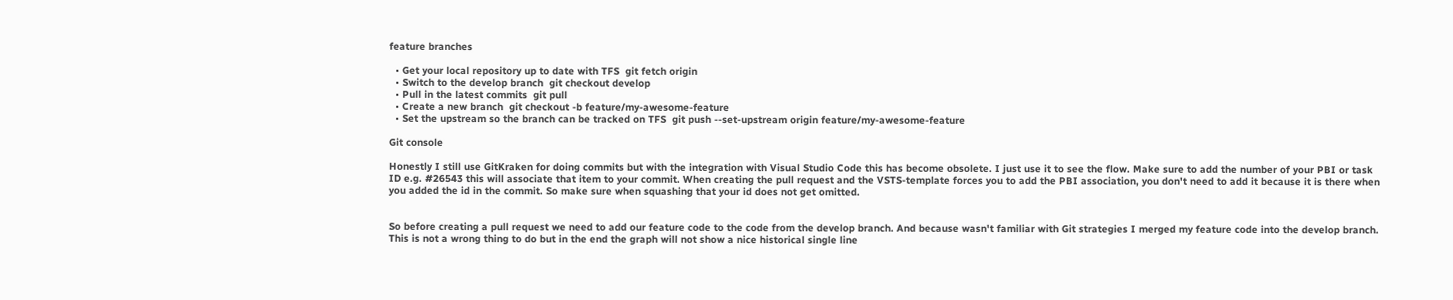feature branches

  • Get your local repository up to date with TFS  git fetch origin
  • Switch to the develop branch  git checkout develop
  • Pull in the latest commits  git pull
  • Create a new branch  git checkout -b feature/my-awesome-feature
  • Set the upstream so the branch can be tracked on TFS  git push --set-upstream origin feature/my-awesome-feature

Git console

Honestly I still use GitKraken for doing commits but with the integration with Visual Studio Code this has become obsolete. I just use it to see the flow. Make sure to add the number of your PBI or task ID e.g. #26543 this will associate that item to your commit. When creating the pull request and the VSTS-template forces you to add the PBI association, you don't need to add it because it is there when you added the id in the commit. So make sure when squashing that your id does not get omitted.


So before creating a pull request we need to add our feature code to the code from the develop branch. And because wasn't familiar with Git strategies I merged my feature code into the develop branch. This is not a wrong thing to do but in the end the graph will not show a nice historical single line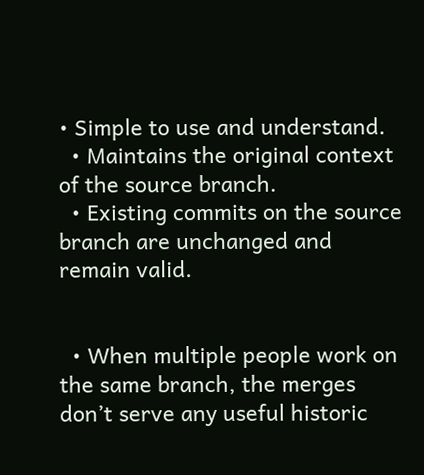• Simple to use and understand.
  • Maintains the original context of the source branch.
  • Existing commits on the source branch are unchanged and remain valid.


  • When multiple people work on the same branch, the merges don’t serve any useful historic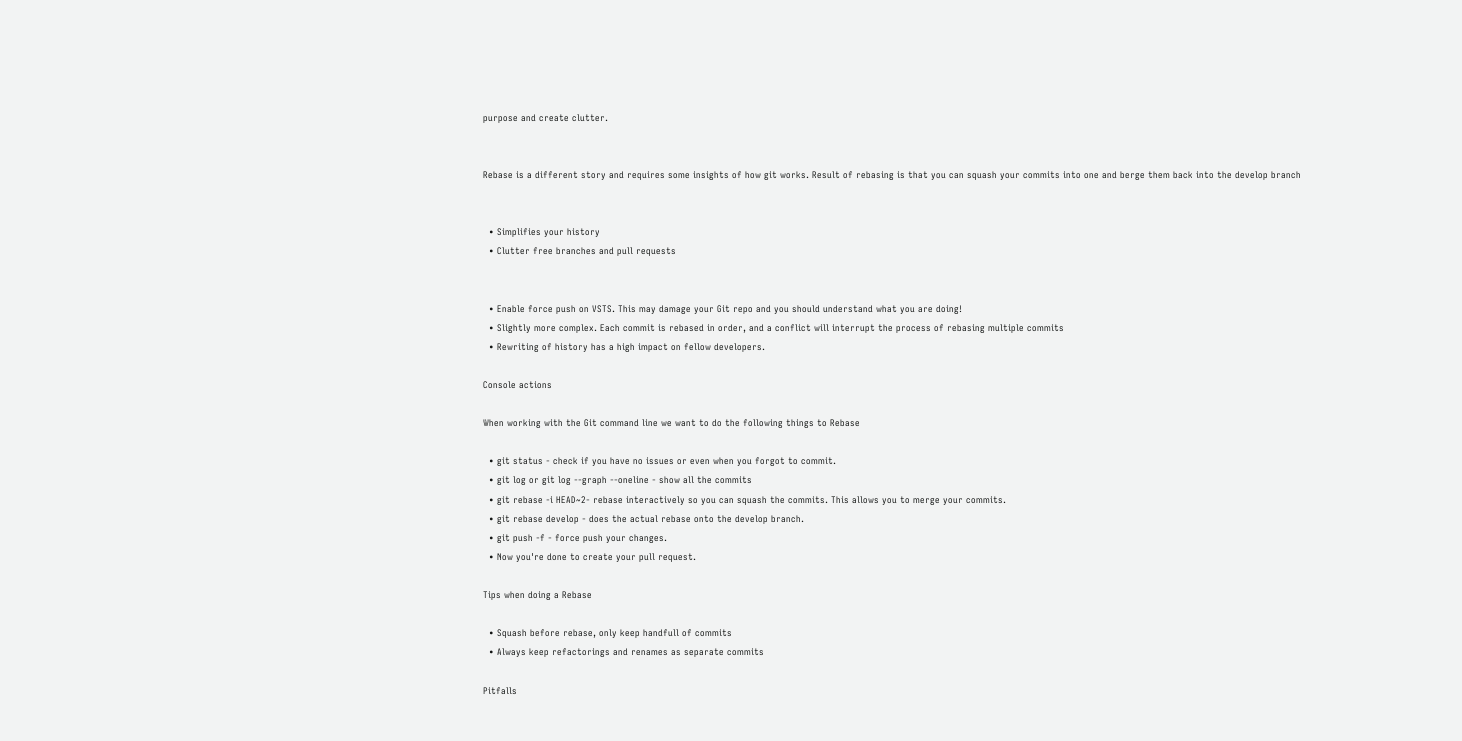purpose and create clutter.


Rebase is a different story and requires some insights of how git works. Result of rebasing is that you can squash your commits into one and berge them back into the develop branch


  • Simplifies your history
  • Clutter free branches and pull requests


  • Enable force push on VSTS. This may damage your Git repo and you should understand what you are doing!
  • Slightly more complex. Each commit is rebased in order, and a conflict will interrupt the process of rebasing multiple commits
  • Rewriting of history has a high impact on fellow developers.

Console actions

When working with the Git command line we want to do the following things to Rebase

  • git status - check if you have no issues or even when you forgot to commit.
  • git log or git log --graph --oneline - show all the commits
  • git rebase -i HEAD~2- rebase interactively so you can squash the commits. This allows you to merge your commits.
  • git rebase develop - does the actual rebase onto the develop branch.
  • git push -f - force push your changes.
  • Now you're done to create your pull request.

Tips when doing a Rebase

  • Squash before rebase, only keep handfull of commits
  • Always keep refactorings and renames as separate commits

Pitfalls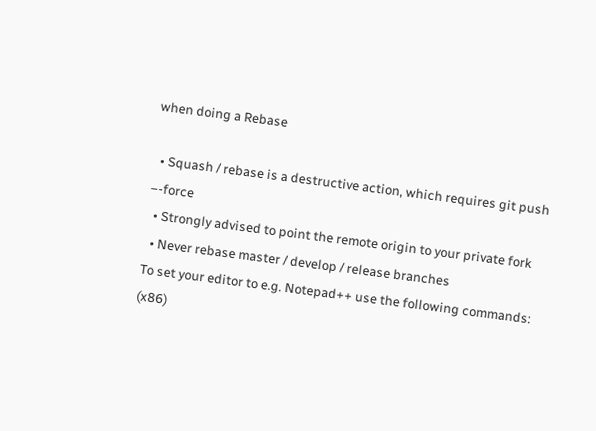when doing a Rebase

  • Squash / rebase is a destructive action, which requires git push –-force
  • Strongly advised to point the remote origin to your private fork
  • Never rebase master / develop / release branches
To set your editor to e.g. Notepad++ use the following commands: (x86)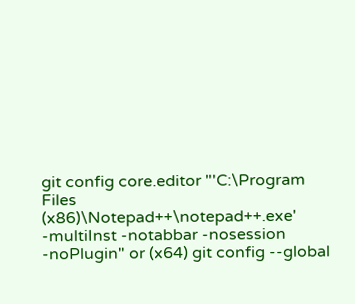git config core.editor "'C:\Program Files (x86)\Notepad++\notepad++.exe' -multiInst -notabbar -nosession -noPlugin" or (x64) git config --global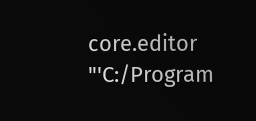core.editor "'C:/Program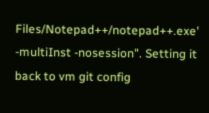Files/Notepad++/notepad++.exe' -multiInst -nosession". Setting it back to vm git config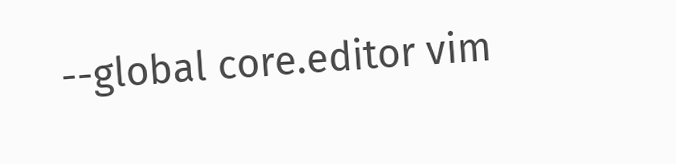--global core.editor vim